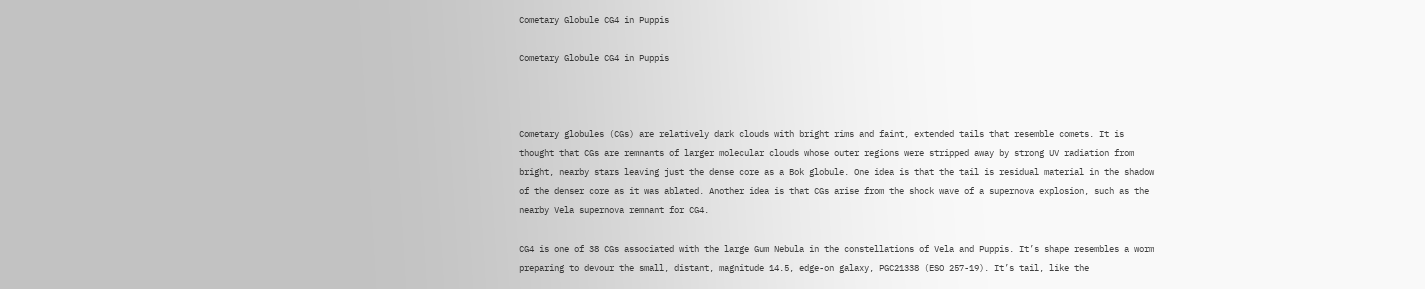Cometary Globule CG4 in Puppis

Cometary Globule CG4 in Puppis



Cometary globules (CGs) are relatively dark clouds with bright rims and faint, extended tails that resemble comets. It is thought that CGs are remnants of larger molecular clouds whose outer regions were stripped away by strong UV radiation from bright, nearby stars leaving just the dense core as a Bok globule. One idea is that the tail is residual material in the shadow of the denser core as it was ablated. Another idea is that CGs arise from the shock wave of a supernova explosion, such as the nearby Vela supernova remnant for CG4.

CG4 is one of 38 CGs associated with the large Gum Nebula in the constellations of Vela and Puppis. It’s shape resembles a worm preparing to devour the small, distant, magnitude 14.5, edge-on galaxy, PGC21338 (ESO 257-19). It’s tail, like the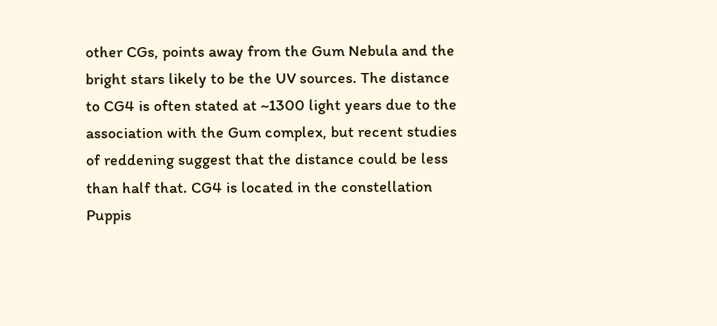other CGs, points away from the Gum Nebula and the bright stars likely to be the UV sources. The distance to CG4 is often stated at ~1300 light years due to the association with the Gum complex, but recent studies of reddening suggest that the distance could be less than half that. CG4 is located in the constellation Puppis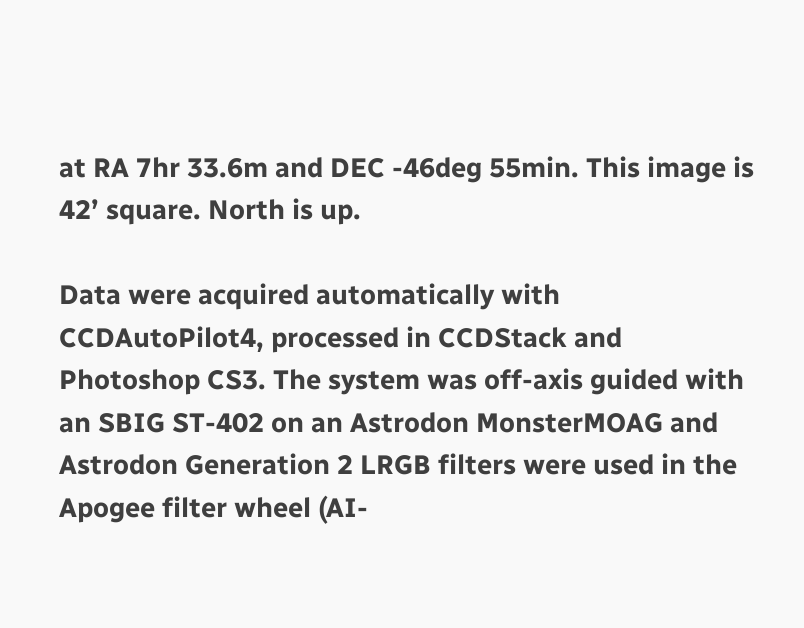at RA 7hr 33.6m and DEC -46deg 55min. This image is 42’ square. North is up.

Data were acquired automatically with CCDAutoPilot4, processed in CCDStack and Photoshop CS3. The system was off-axis guided with an SBIG ST-402 on an Astrodon MonsterMOAG and Astrodon Generation 2 LRGB filters were used in the Apogee filter wheel (AI-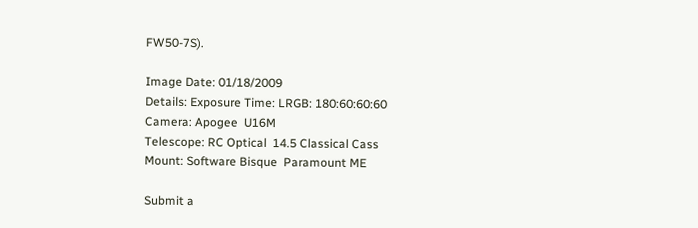FW50-7S).

Image Date: 01/18/2009
Details: Exposure Time: LRGB: 180:60:60:60
Camera: Apogee  U16M
Telescope: RC Optical  14.5 Classical Cass
Mount: Software Bisque  Paramount ME

Submit a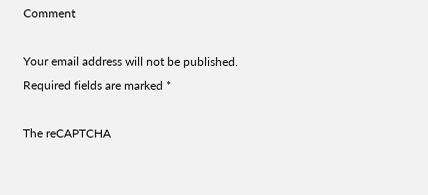Comment

Your email address will not be published. Required fields are marked *

The reCAPTCHA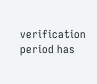verification period has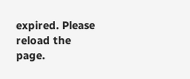expired. Please reload the page.